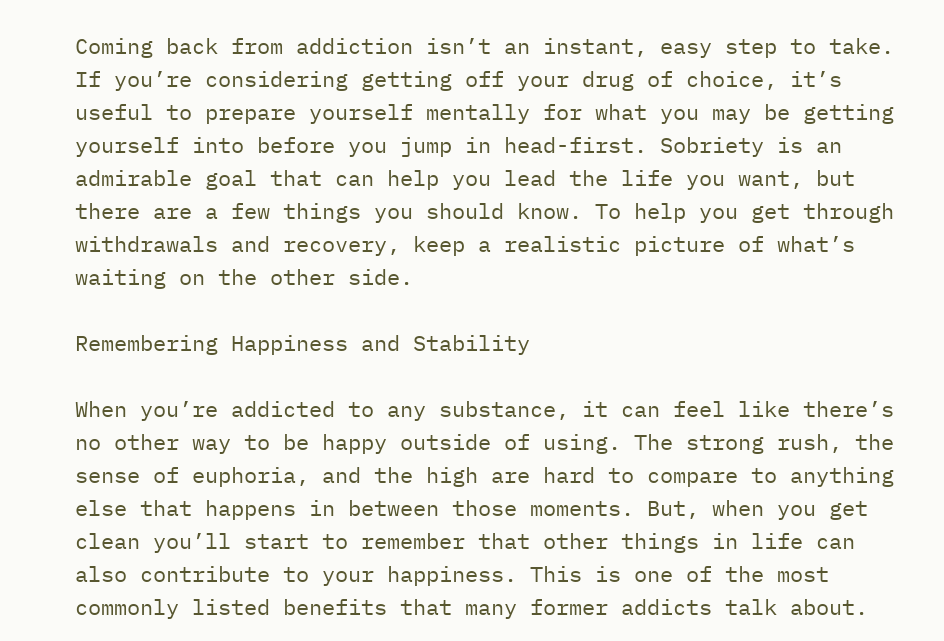Coming back from addiction isn’t an instant, easy step to take. If you’re considering getting off your drug of choice, it’s useful to prepare yourself mentally for what you may be getting yourself into before you jump in head-first. Sobriety is an admirable goal that can help you lead the life you want, but there are a few things you should know. To help you get through withdrawals and recovery, keep a realistic picture of what’s waiting on the other side.

Remembering Happiness and Stability

When you’re addicted to any substance, it can feel like there’s no other way to be happy outside of using. The strong rush, the sense of euphoria, and the high are hard to compare to anything else that happens in between those moments. But, when you get clean you’ll start to remember that other things in life can also contribute to your happiness. This is one of the most commonly listed benefits that many former addicts talk about.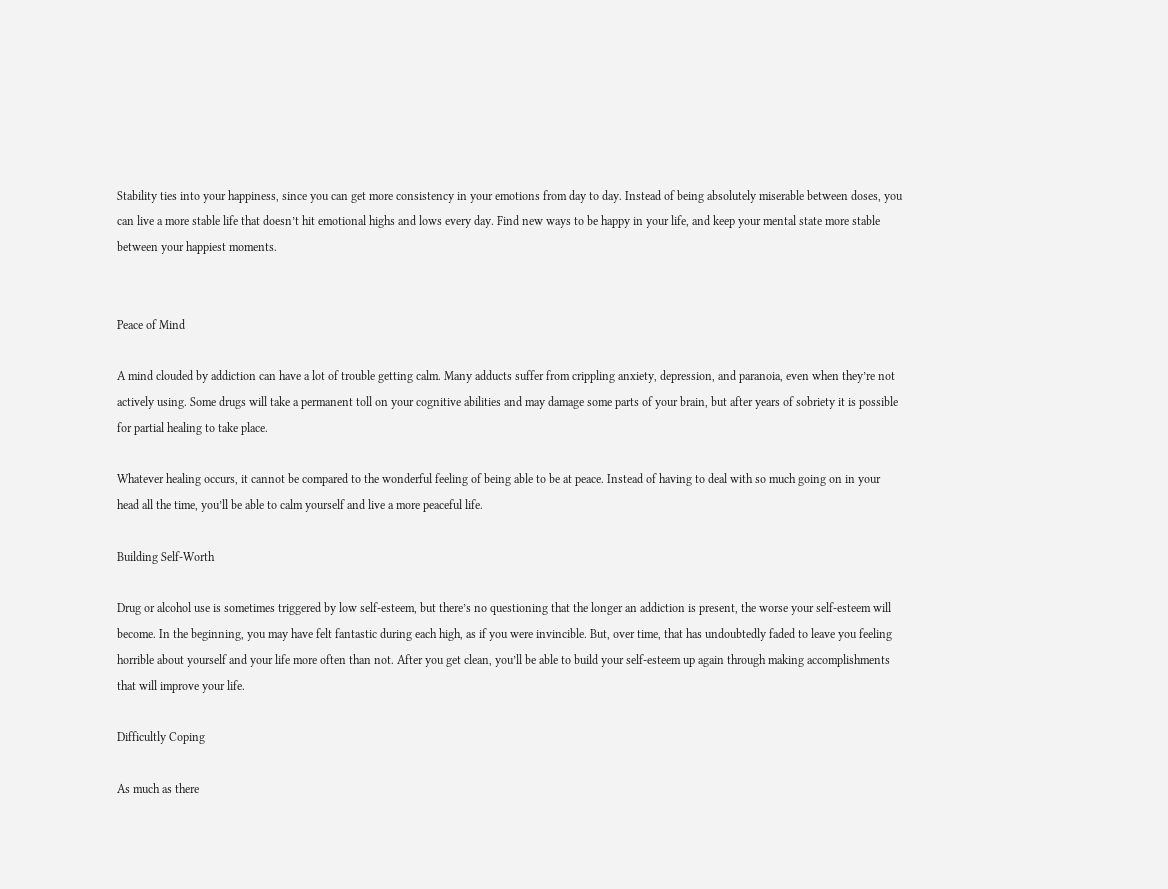Stability ties into your happiness, since you can get more consistency in your emotions from day to day. Instead of being absolutely miserable between doses, you can live a more stable life that doesn’t hit emotional highs and lows every day. Find new ways to be happy in your life, and keep your mental state more stable between your happiest moments.


Peace of Mind

A mind clouded by addiction can have a lot of trouble getting calm. Many adducts suffer from crippling anxiety, depression, and paranoia, even when they’re not actively using. Some drugs will take a permanent toll on your cognitive abilities and may damage some parts of your brain, but after years of sobriety it is possible for partial healing to take place.

Whatever healing occurs, it cannot be compared to the wonderful feeling of being able to be at peace. Instead of having to deal with so much going on in your head all the time, you’ll be able to calm yourself and live a more peaceful life.

Building Self-Worth

Drug or alcohol use is sometimes triggered by low self-esteem, but there’s no questioning that the longer an addiction is present, the worse your self-esteem will become. In the beginning, you may have felt fantastic during each high, as if you were invincible. But, over time, that has undoubtedly faded to leave you feeling horrible about yourself and your life more often than not. After you get clean, you’ll be able to build your self-esteem up again through making accomplishments that will improve your life.

Difficultly Coping

As much as there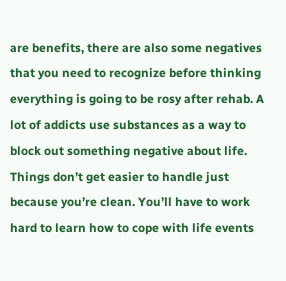are benefits, there are also some negatives that you need to recognize before thinking everything is going to be rosy after rehab. A lot of addicts use substances as a way to block out something negative about life. Things don’t get easier to handle just because you’re clean. You’ll have to work hard to learn how to cope with life events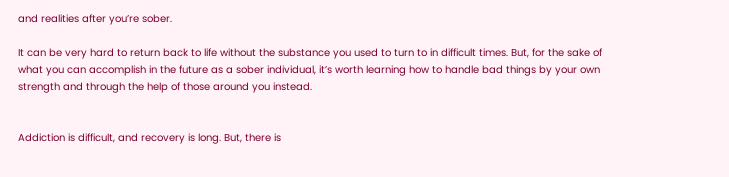and realities after you’re sober.

It can be very hard to return back to life without the substance you used to turn to in difficult times. But, for the sake of what you can accomplish in the future as a sober individual, it’s worth learning how to handle bad things by your own strength and through the help of those around you instead.


Addiction is difficult, and recovery is long. But, there is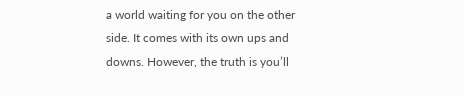a world waiting for you on the other side. It comes with its own ups and downs. However, the truth is you’ll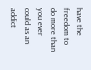have the freedom to do more than you ever could as an addict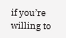if you’re willing to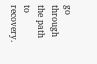go through the path to recovery.